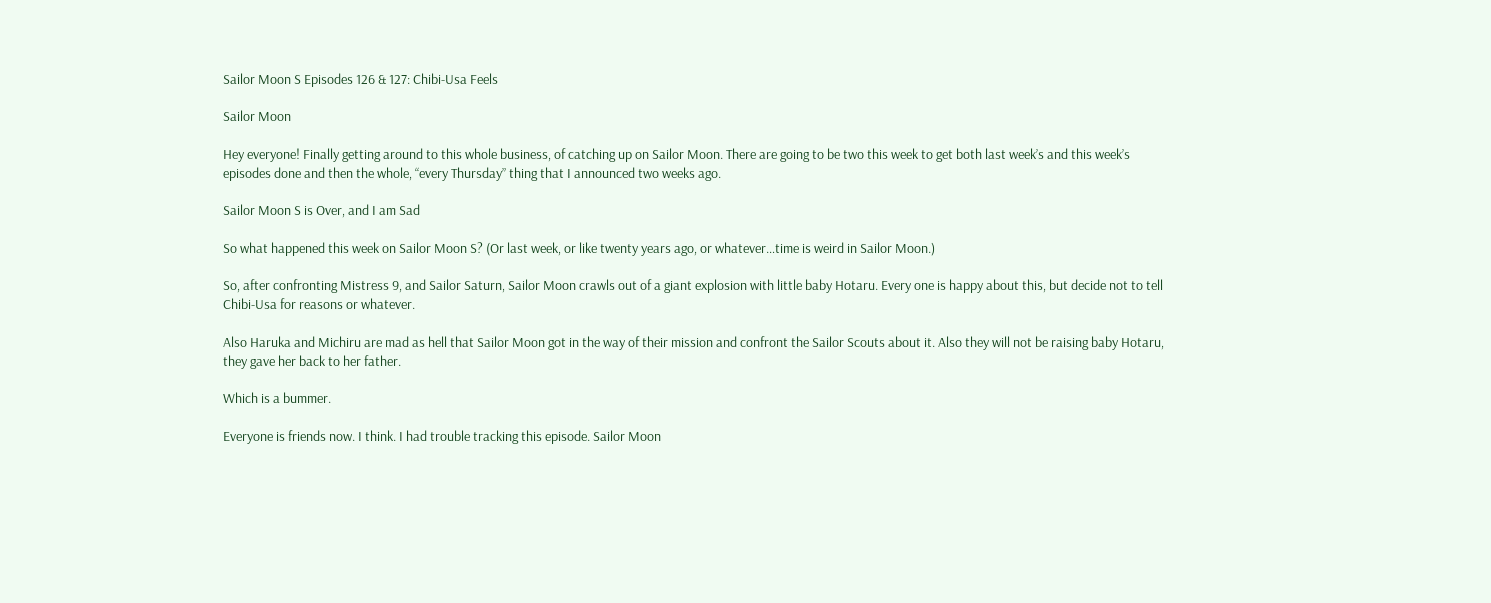Sailor Moon S Episodes 126 & 127: Chibi-Usa Feels

Sailor Moon

Hey everyone! Finally getting around to this whole business, of catching up on Sailor Moon. There are going to be two this week to get both last week’s and this week’s episodes done and then the whole, “every Thursday” thing that I announced two weeks ago.

Sailor Moon S is Over, and I am Sad

So what happened this week on Sailor Moon S? (Or last week, or like twenty years ago, or whatever…time is weird in Sailor Moon.)

So, after confronting Mistress 9, and Sailor Saturn, Sailor Moon crawls out of a giant explosion with little baby Hotaru. Every one is happy about this, but decide not to tell Chibi-Usa for reasons or whatever.

Also Haruka and Michiru are mad as hell that Sailor Moon got in the way of their mission and confront the Sailor Scouts about it. Also they will not be raising baby Hotaru, they gave her back to her father.

Which is a bummer.

Everyone is friends now. I think. I had trouble tracking this episode. Sailor Moon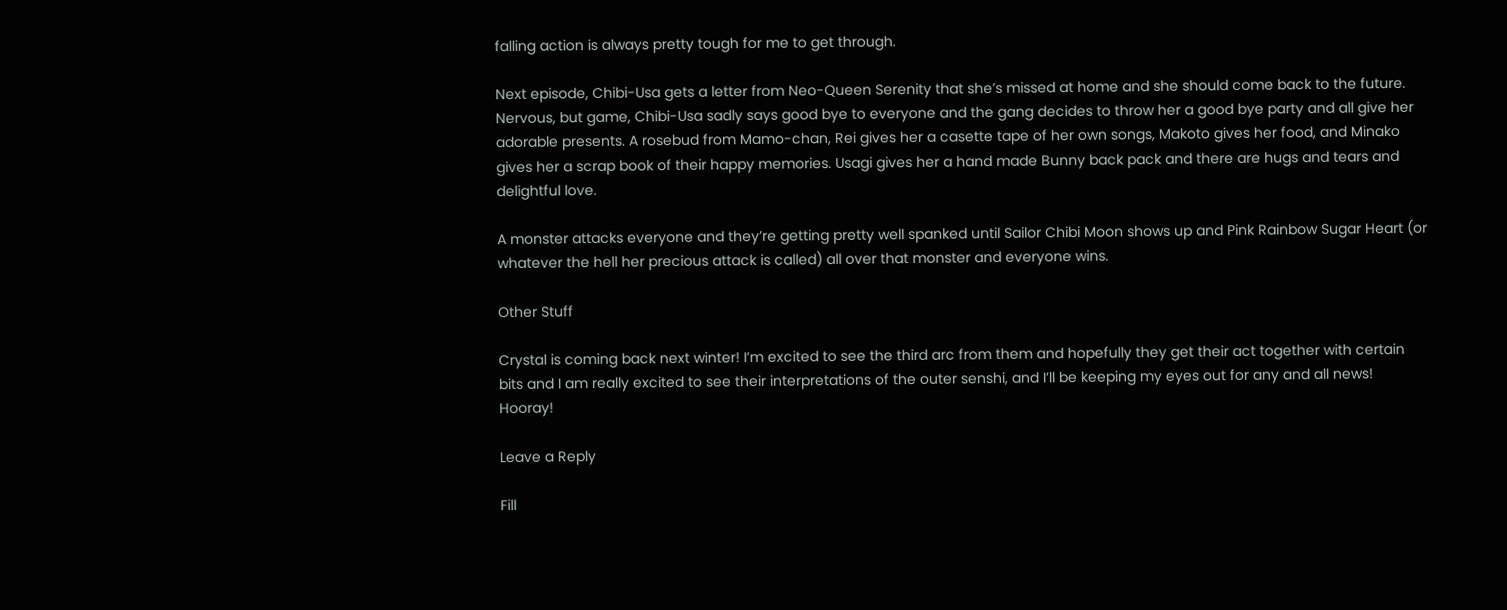falling action is always pretty tough for me to get through.

Next episode, Chibi-Usa gets a letter from Neo-Queen Serenity that she’s missed at home and she should come back to the future. Nervous, but game, Chibi-Usa sadly says good bye to everyone and the gang decides to throw her a good bye party and all give her adorable presents. A rosebud from Mamo-chan, Rei gives her a casette tape of her own songs, Makoto gives her food, and Minako gives her a scrap book of their happy memories. Usagi gives her a hand made Bunny back pack and there are hugs and tears and delightful love.

A monster attacks everyone and they’re getting pretty well spanked until Sailor Chibi Moon shows up and Pink Rainbow Sugar Heart (or whatever the hell her precious attack is called) all over that monster and everyone wins.

Other Stuff

Crystal is coming back next winter! I’m excited to see the third arc from them and hopefully they get their act together with certain bits and I am really excited to see their interpretations of the outer senshi, and I’ll be keeping my eyes out for any and all news! Hooray!

Leave a Reply

Fill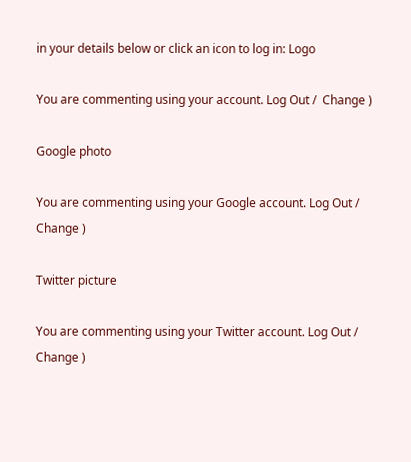in your details below or click an icon to log in: Logo

You are commenting using your account. Log Out /  Change )

Google photo

You are commenting using your Google account. Log Out /  Change )

Twitter picture

You are commenting using your Twitter account. Log Out /  Change )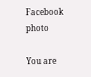Facebook photo

You are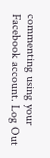commenting using your Facebook account. Log Out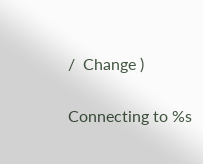/  Change )

Connecting to %s